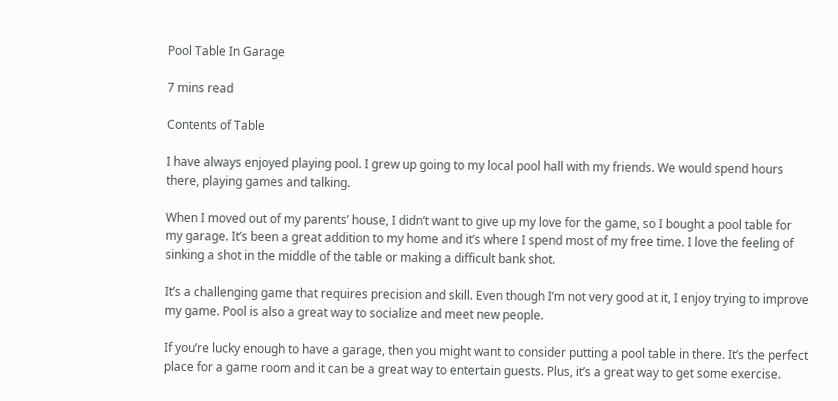Pool Table In Garage

7 mins read

Contents of Table

I have always enjoyed playing pool. I grew up going to my local pool hall with my friends. We would spend hours there, playing games and talking.

When I moved out of my parents’ house, I didn’t want to give up my love for the game, so I bought a pool table for my garage. It’s been a great addition to my home and it’s where I spend most of my free time. I love the feeling of sinking a shot in the middle of the table or making a difficult bank shot.

It’s a challenging game that requires precision and skill. Even though I’m not very good at it, I enjoy trying to improve my game. Pool is also a great way to socialize and meet new people.

If you’re lucky enough to have a garage, then you might want to consider putting a pool table in there. It’s the perfect place for a game room and it can be a great way to entertain guests. Plus, it’s a great way to get some exercise.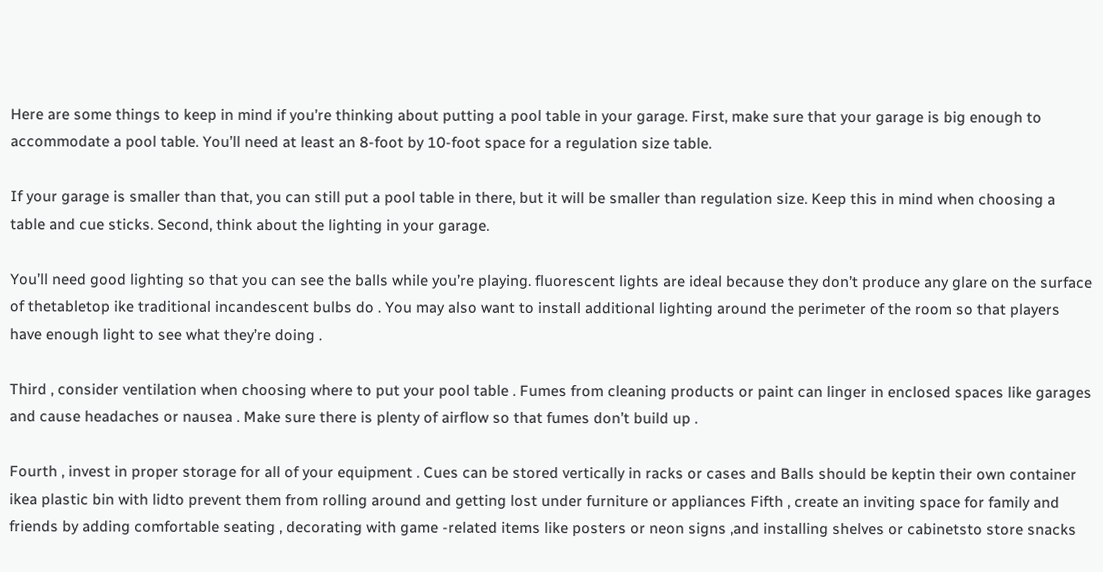Here are some things to keep in mind if you’re thinking about putting a pool table in your garage. First, make sure that your garage is big enough to accommodate a pool table. You’ll need at least an 8-foot by 10-foot space for a regulation size table.

If your garage is smaller than that, you can still put a pool table in there, but it will be smaller than regulation size. Keep this in mind when choosing a table and cue sticks. Second, think about the lighting in your garage.

You’ll need good lighting so that you can see the balls while you’re playing. fluorescent lights are ideal because they don’t produce any glare on the surface of thetabletop ike traditional incandescent bulbs do . You may also want to install additional lighting around the perimeter of the room so that players have enough light to see what they’re doing .

Third , consider ventilation when choosing where to put your pool table . Fumes from cleaning products or paint can linger in enclosed spaces like garages and cause headaches or nausea . Make sure there is plenty of airflow so that fumes don’t build up .

Fourth , invest in proper storage for all of your equipment . Cues can be stored vertically in racks or cases and Balls should be keptin their own container ikea plastic bin with lidto prevent them from rolling around and getting lost under furniture or appliances Fifth , create an inviting space for family and friends by adding comfortable seating , decorating with game -related items like posters or neon signs ,and installing shelves or cabinetsto store snacks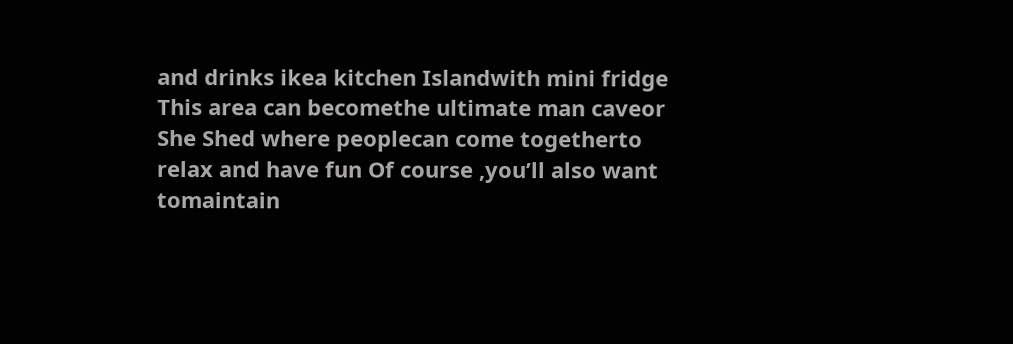and drinks ikea kitchen Islandwith mini fridge This area can becomethe ultimate man caveor She Shed where peoplecan come togetherto relax and have fun Of course ,you’ll also want tomaintain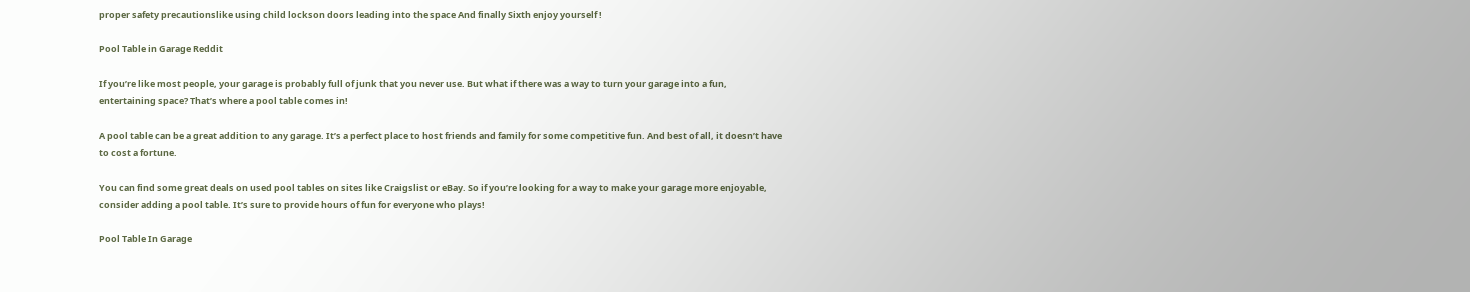proper safety precautionslike using child lockson doors leading into the space And finally Sixth enjoy yourself !

Pool Table in Garage Reddit

If you’re like most people, your garage is probably full of junk that you never use. But what if there was a way to turn your garage into a fun, entertaining space? That’s where a pool table comes in!

A pool table can be a great addition to any garage. It’s a perfect place to host friends and family for some competitive fun. And best of all, it doesn’t have to cost a fortune.

You can find some great deals on used pool tables on sites like Craigslist or eBay. So if you’re looking for a way to make your garage more enjoyable, consider adding a pool table. It’s sure to provide hours of fun for everyone who plays!

Pool Table In Garage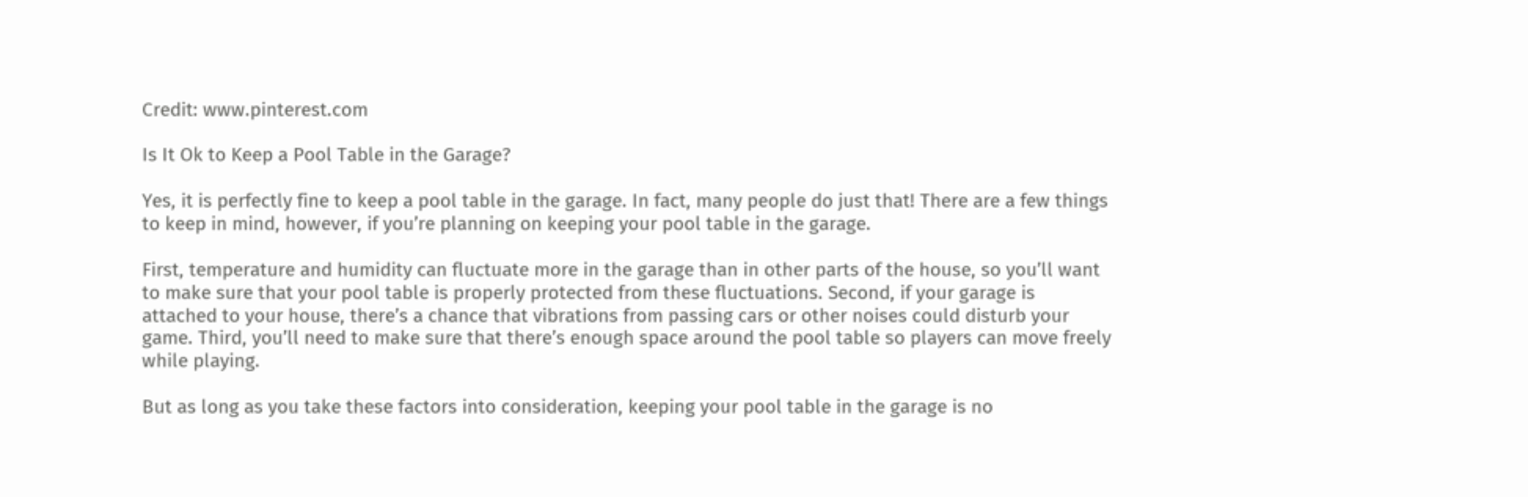Credit: www.pinterest.com

Is It Ok to Keep a Pool Table in the Garage?

Yes, it is perfectly fine to keep a pool table in the garage. In fact, many people do just that! There are a few things to keep in mind, however, if you’re planning on keeping your pool table in the garage.

First, temperature and humidity can fluctuate more in the garage than in other parts of the house, so you’ll want to make sure that your pool table is properly protected from these fluctuations. Second, if your garage is attached to your house, there’s a chance that vibrations from passing cars or other noises could disturb your game. Third, you’ll need to make sure that there’s enough space around the pool table so players can move freely while playing.

But as long as you take these factors into consideration, keeping your pool table in the garage is no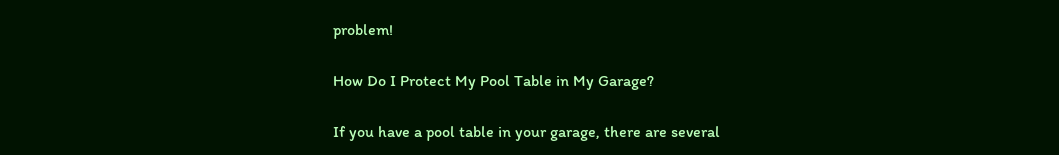problem!

How Do I Protect My Pool Table in My Garage?

If you have a pool table in your garage, there are several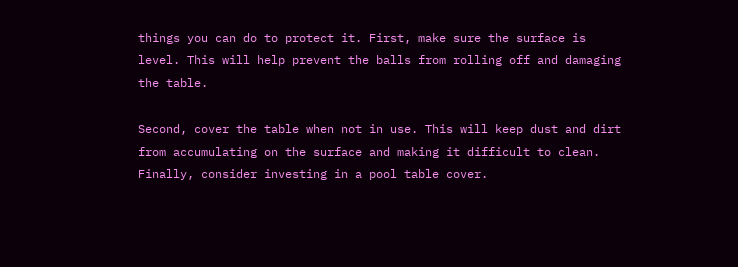things you can do to protect it. First, make sure the surface is level. This will help prevent the balls from rolling off and damaging the table.

Second, cover the table when not in use. This will keep dust and dirt from accumulating on the surface and making it difficult to clean. Finally, consider investing in a pool table cover.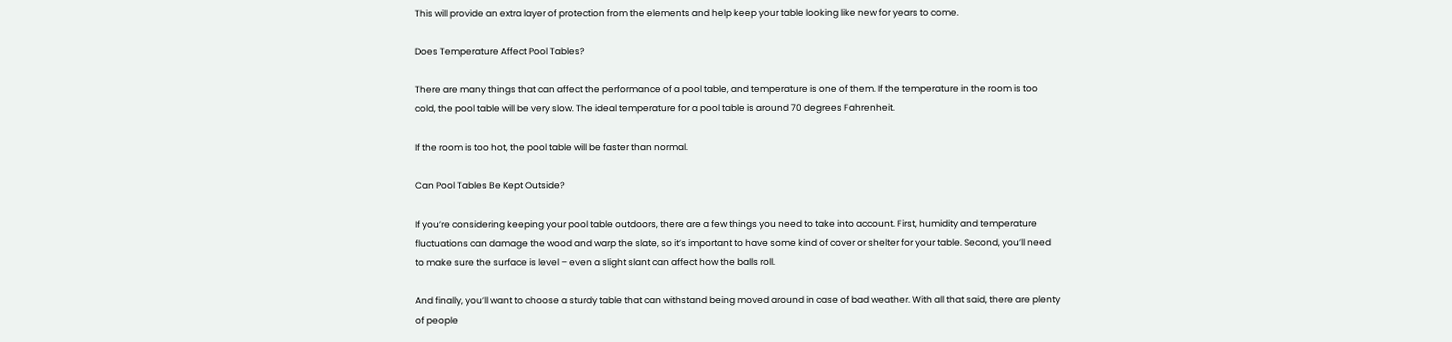This will provide an extra layer of protection from the elements and help keep your table looking like new for years to come.

Does Temperature Affect Pool Tables?

There are many things that can affect the performance of a pool table, and temperature is one of them. If the temperature in the room is too cold, the pool table will be very slow. The ideal temperature for a pool table is around 70 degrees Fahrenheit.

If the room is too hot, the pool table will be faster than normal.

Can Pool Tables Be Kept Outside?

If you’re considering keeping your pool table outdoors, there are a few things you need to take into account. First, humidity and temperature fluctuations can damage the wood and warp the slate, so it’s important to have some kind of cover or shelter for your table. Second, you’ll need to make sure the surface is level – even a slight slant can affect how the balls roll.

And finally, you’ll want to choose a sturdy table that can withstand being moved around in case of bad weather. With all that said, there are plenty of people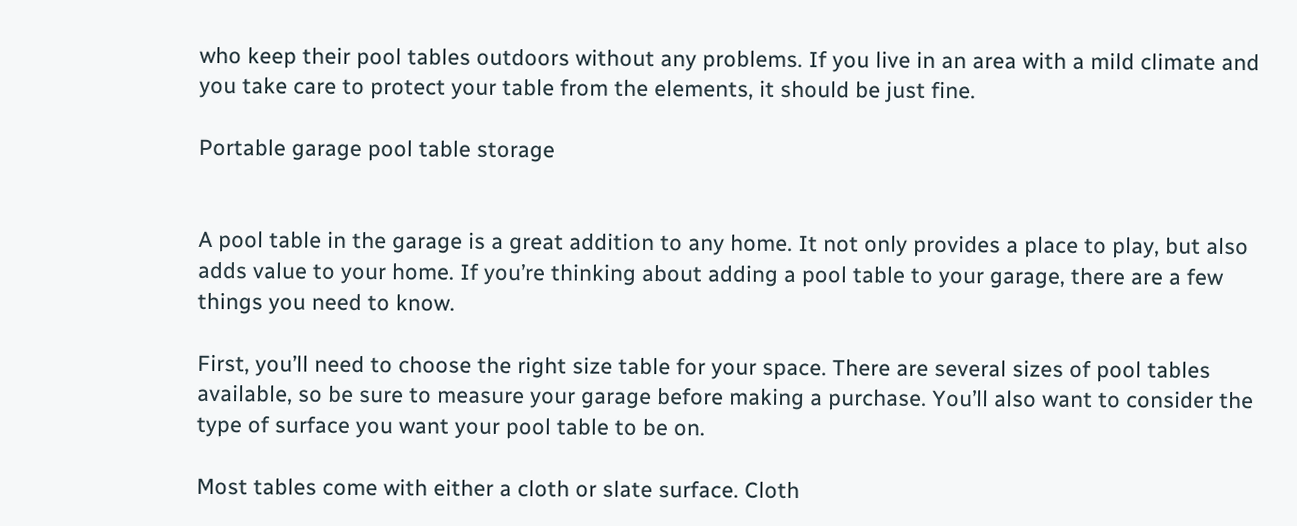who keep their pool tables outdoors without any problems. If you live in an area with a mild climate and you take care to protect your table from the elements, it should be just fine.

Portable garage pool table storage


A pool table in the garage is a great addition to any home. It not only provides a place to play, but also adds value to your home. If you’re thinking about adding a pool table to your garage, there are a few things you need to know.

First, you’ll need to choose the right size table for your space. There are several sizes of pool tables available, so be sure to measure your garage before making a purchase. You’ll also want to consider the type of surface you want your pool table to be on.

Most tables come with either a cloth or slate surface. Cloth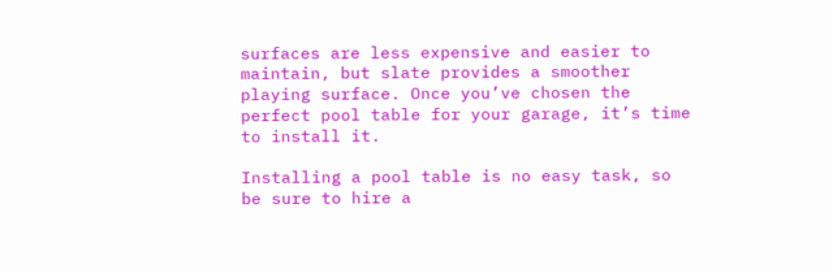surfaces are less expensive and easier to maintain, but slate provides a smoother playing surface. Once you’ve chosen the perfect pool table for your garage, it’s time to install it.

Installing a pool table is no easy task, so be sure to hire a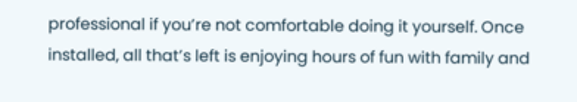professional if you’re not comfortable doing it yourself. Once installed, all that’s left is enjoying hours of fun with family and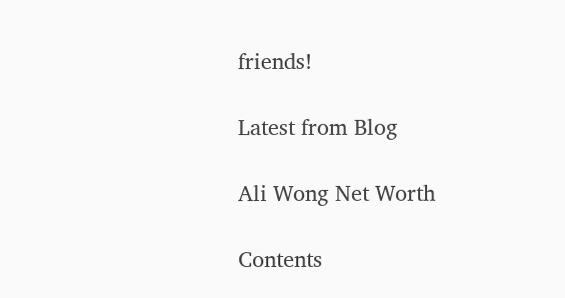friends!

Latest from Blog

Ali Wong Net Worth

Contents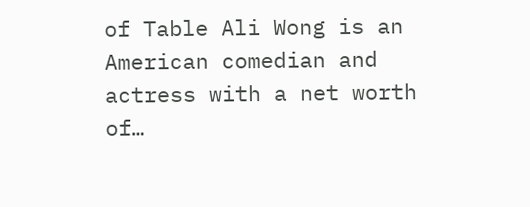of Table Ali Wong is an American comedian and actress with a net worth of…